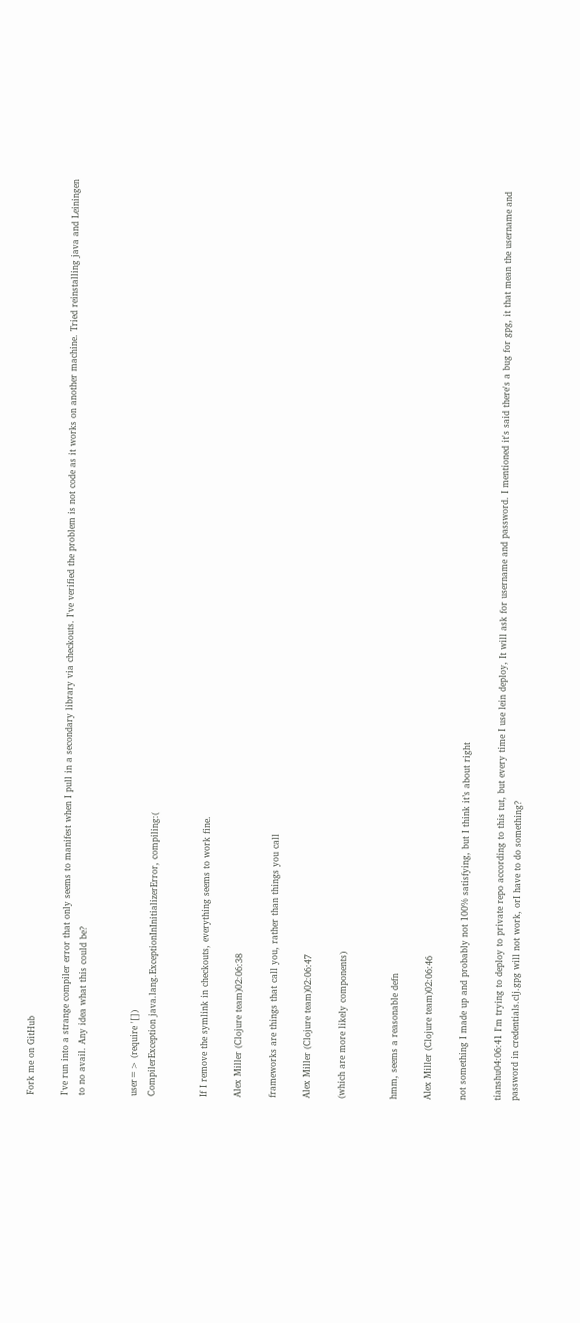Fork me on GitHub

I've run into a strange compiler error that only seems to manifest when I pull in a secondary library via checkouts. I've verified the problem is not code as it works on another machine. Tried reinstalling java and Leiningen to no avail. Any idea what this could be?


user=> (require '[])
CompilerException java.lang.ExceptionInInitializerError, compiling:(


If I remove the symlink in checkouts, everything seems to work fine.

Alex Miller (Clojure team)02:06:38

frameworks are things that call you, rather than things you call

Alex Miller (Clojure team)02:06:47

(which are more likely components)


hmm, seems a reasonable defn

Alex Miller (Clojure team)02:06:46

not something I made up and probably not 100% satisfying, but I think it’s about right

tianshu04:06:41 I'm trying to deploy to private repo according to this tut, but every time I use lein deploy, It will ask for username and password. I mentioned it's said there's a bug for gpg, it that mean the username and password in credentials.clj.gpg will not work, orI have to do something?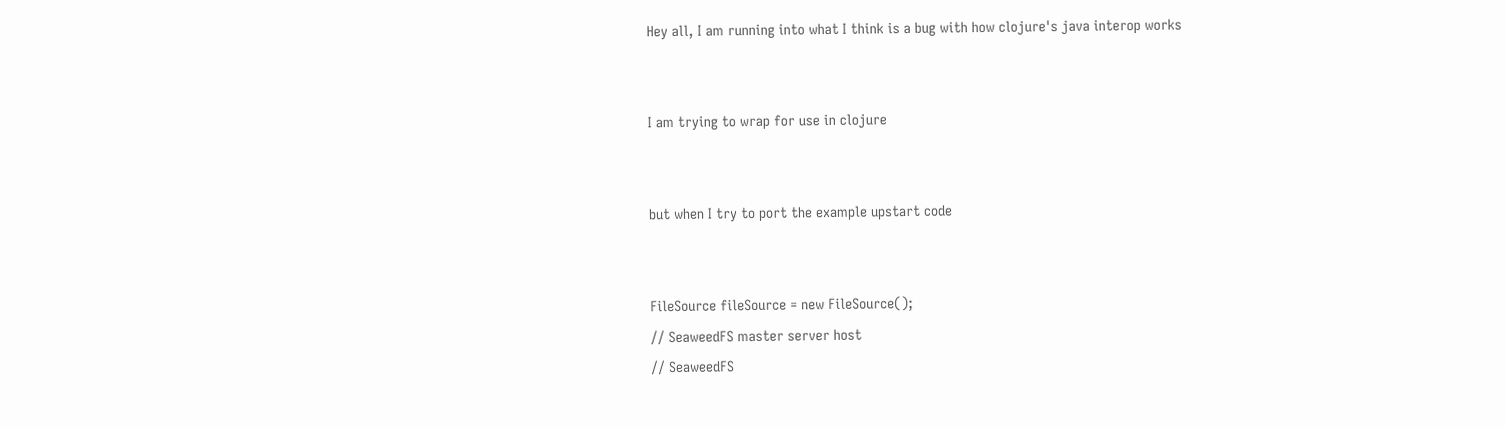Hey all, I am running into what I think is a bug with how clojure's java interop works


I am trying to wrap for use in clojure


but when I try to port the example upstart code


FileSource fileSource = new FileSource();
// SeaweedFS master server host
// SeaweedFS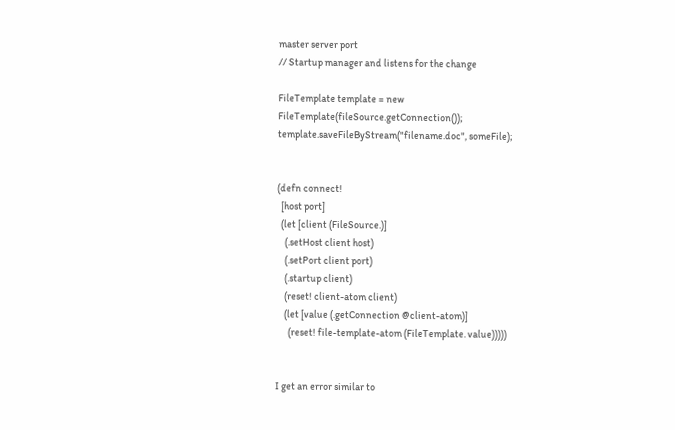master server port
// Startup manager and listens for the change

FileTemplate template = new FileTemplate(fileSource.getConnection());
template.saveFileByStream("filename.doc", someFile);


(defn connect!
  [host port]
  (let [client (FileSource.)]
    (.setHost client host)
    (.setPort client port)
    (.startup client)
    (reset! client-atom client)
    (let [value (.getConnection @client-atom)]
      (reset! file-template-atom (FileTemplate. value)))))


I get an error similar to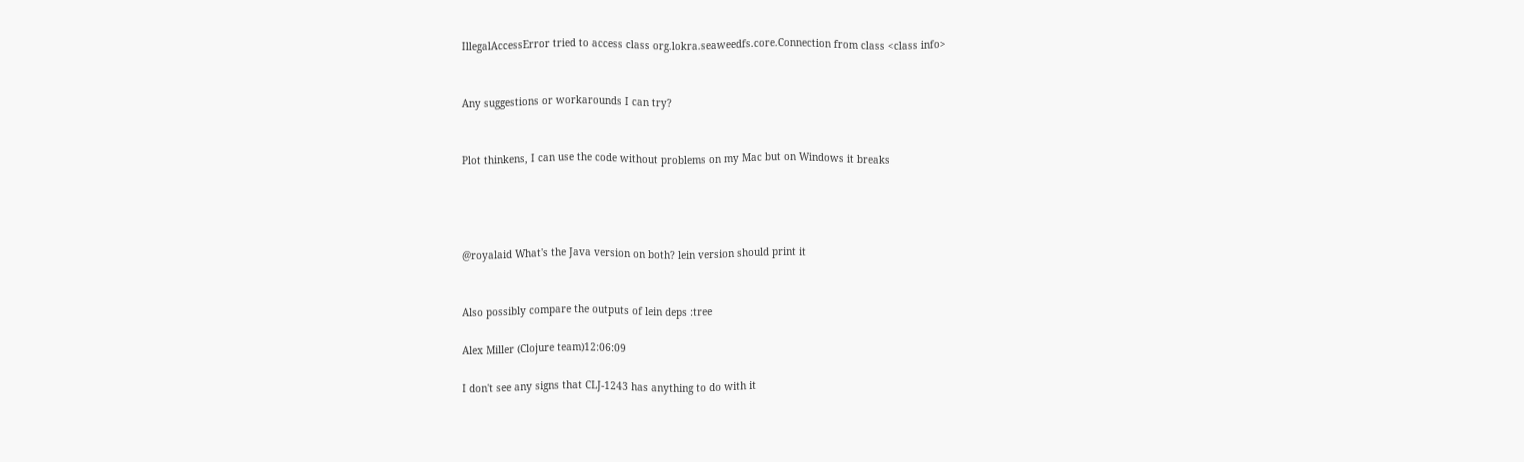IllegalAccessError tried to access class org.lokra.seaweedfs.core.Connection from class <class info>


Any suggestions or workarounds I can try?


Plot thinkens, I can use the code without problems on my Mac but on Windows it breaks




@royalaid What's the Java version on both? lein version should print it


Also possibly compare the outputs of lein deps :tree

Alex Miller (Clojure team)12:06:09

I don't see any signs that CLJ-1243 has anything to do with it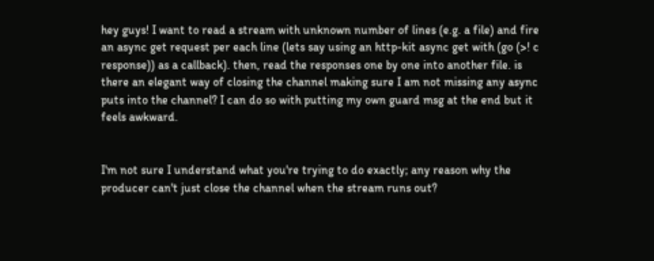hey guys! I want to read a stream with unknown number of lines (e.g. a file) and fire an async get request per each line (lets say using an http-kit async get with (go (>! c response)) as a callback). then, read the responses one by one into another file. is there an elegant way of closing the channel making sure I am not missing any async puts into the channel? I can do so with putting my own guard msg at the end but it feels awkward.


I'm not sure I understand what you're trying to do exactly; any reason why the producer can't just close the channel when the stream runs out?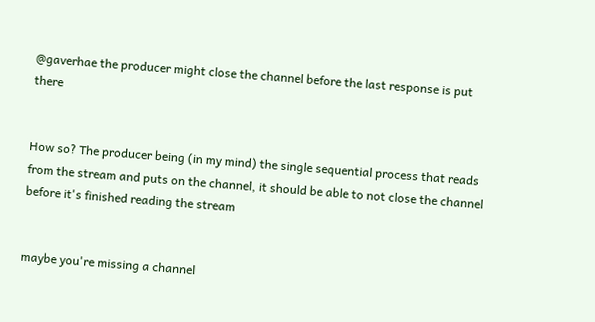@gaverhae the producer might close the channel before the last response is put there


How so? The producer being (in my mind) the single sequential process that reads from the stream and puts on the channel, it should be able to not close the channel before it's finished reading the stream


maybe you're missing a channel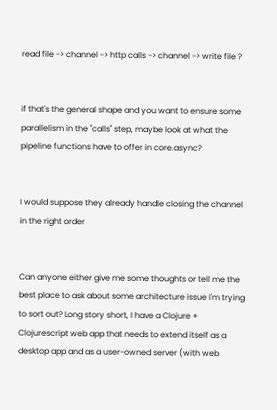read file -> channel -> http calls -> channel -> write file ?


if that's the general shape and you want to ensure some parallelism in the "calls" step, maybe look at what the pipeline functions have to offer in core.async?


I would suppose they already handle closing the channel in the right order


Can anyone either give me some thoughts or tell me the best place to ask about some architecture issue I'm trying to sort out? Long story short, I have a Clojure + Clojurescript web app that needs to extend itself as a desktop app and as a user-owned server (with web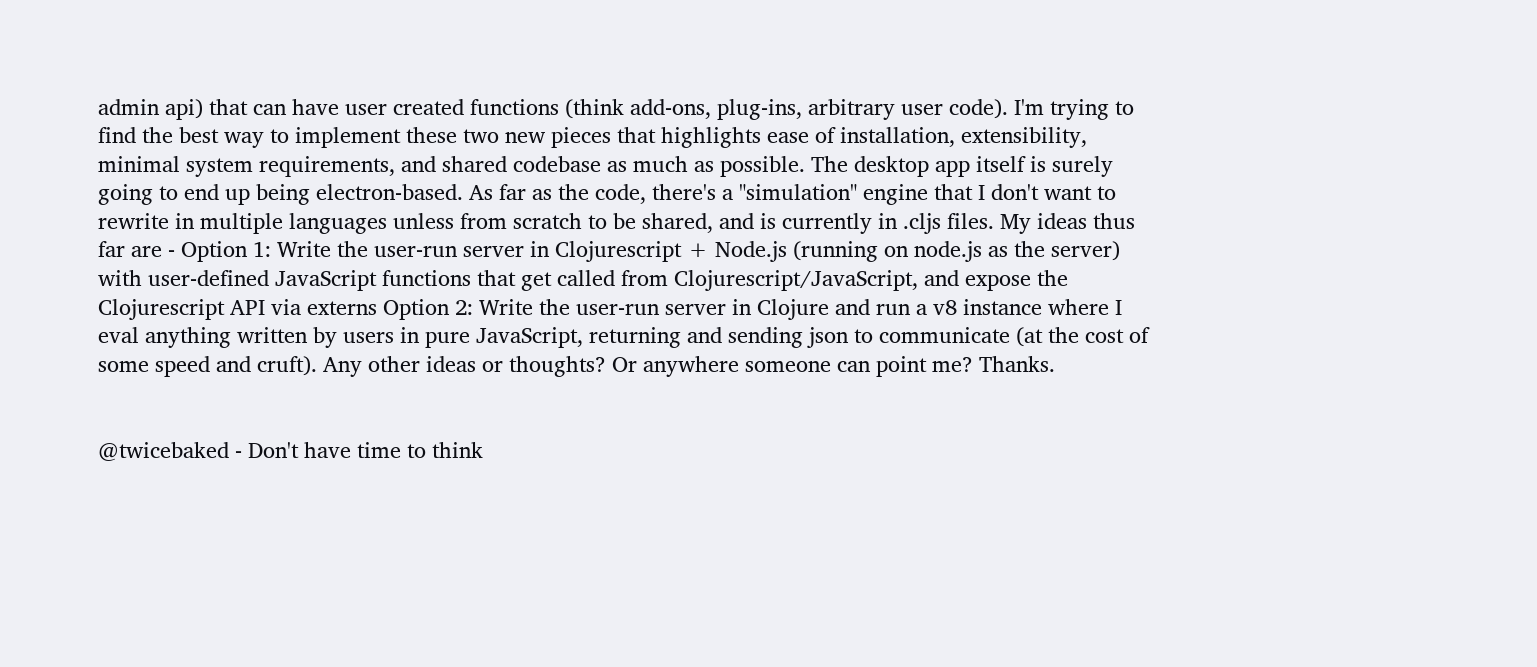admin api) that can have user created functions (think add-ons, plug-ins, arbitrary user code). I'm trying to find the best way to implement these two new pieces that highlights ease of installation, extensibility, minimal system requirements, and shared codebase as much as possible. The desktop app itself is surely going to end up being electron-based. As far as the code, there's a "simulation" engine that I don't want to rewrite in multiple languages unless from scratch to be shared, and is currently in .cljs files. My ideas thus far are - Option 1: Write the user-run server in Clojurescript + Node.js (running on node.js as the server) with user-defined JavaScript functions that get called from Clojurescript/JavaScript, and expose the Clojurescript API via externs Option 2: Write the user-run server in Clojure and run a v8 instance where I eval anything written by users in pure JavaScript, returning and sending json to communicate (at the cost of some speed and cruft). Any other ideas or thoughts? Or anywhere someone can point me? Thanks.


@twicebaked - Don't have time to think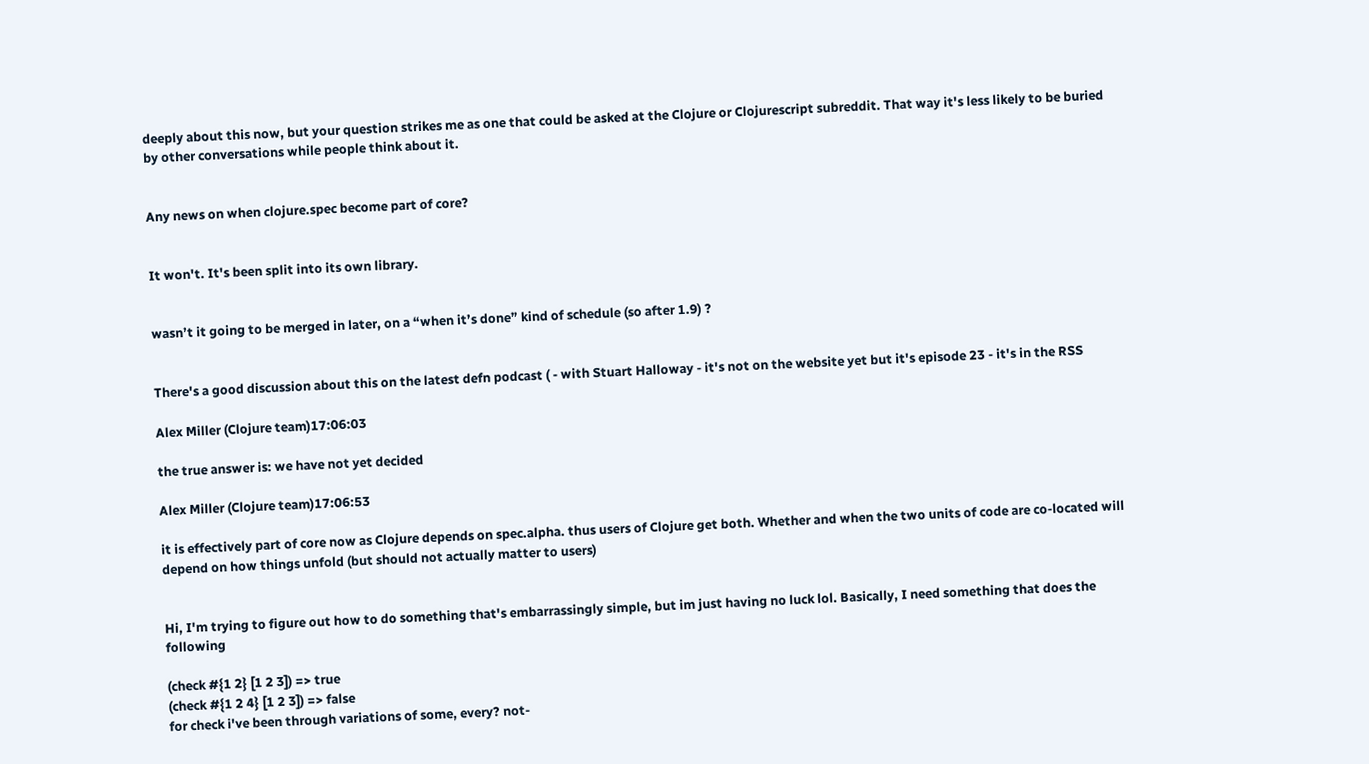deeply about this now, but your question strikes me as one that could be asked at the Clojure or Clojurescript subreddit. That way it's less likely to be buried by other conversations while people think about it.


Any news on when clojure.spec become part of core?


It won't. It's been split into its own library.


wasn’t it going to be merged in later, on a “when it’s done” kind of schedule (so after 1.9) ?


There's a good discussion about this on the latest defn podcast ( - with Stuart Halloway - it's not on the website yet but it's episode 23 - it's in the RSS

Alex Miller (Clojure team)17:06:03

the true answer is: we have not yet decided

Alex Miller (Clojure team)17:06:53

it is effectively part of core now as Clojure depends on spec.alpha. thus users of Clojure get both. Whether and when the two units of code are co-located will depend on how things unfold (but should not actually matter to users)


Hi, I'm trying to figure out how to do something that's embarrassingly simple, but im just having no luck lol. Basically, I need something that does the following

(check #{1 2} [1 2 3]) => true
(check #{1 2 4} [1 2 3]) => false
for check i've been through variations of some, every? not-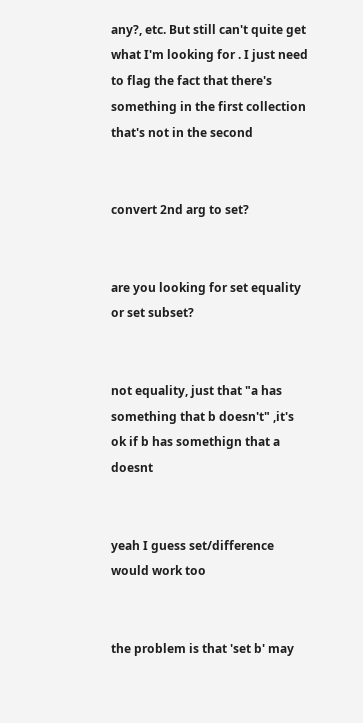any?, etc. But still can't quite get what I'm looking for . I just need to flag the fact that there's something in the first collection that's not in the second


convert 2nd arg to set?


are you looking for set equality or set subset?


not equality, just that "a has something that b doesn't" ,it's ok if b has somethign that a doesnt


yeah I guess set/difference would work too


the problem is that 'set b' may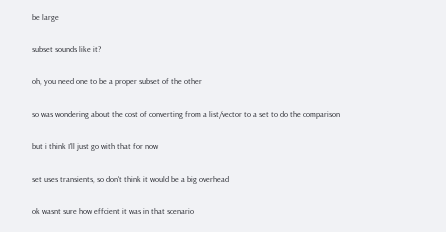be large


subset sounds like it?


oh, you need one to be a proper subset of the other


so was wondering about the cost of converting from a list/vector to a set to do the comparison


but i think I'll just go with that for now


set uses transients, so don't think it would be a big overhead


ok wasnt sure how effcient it was in that scenario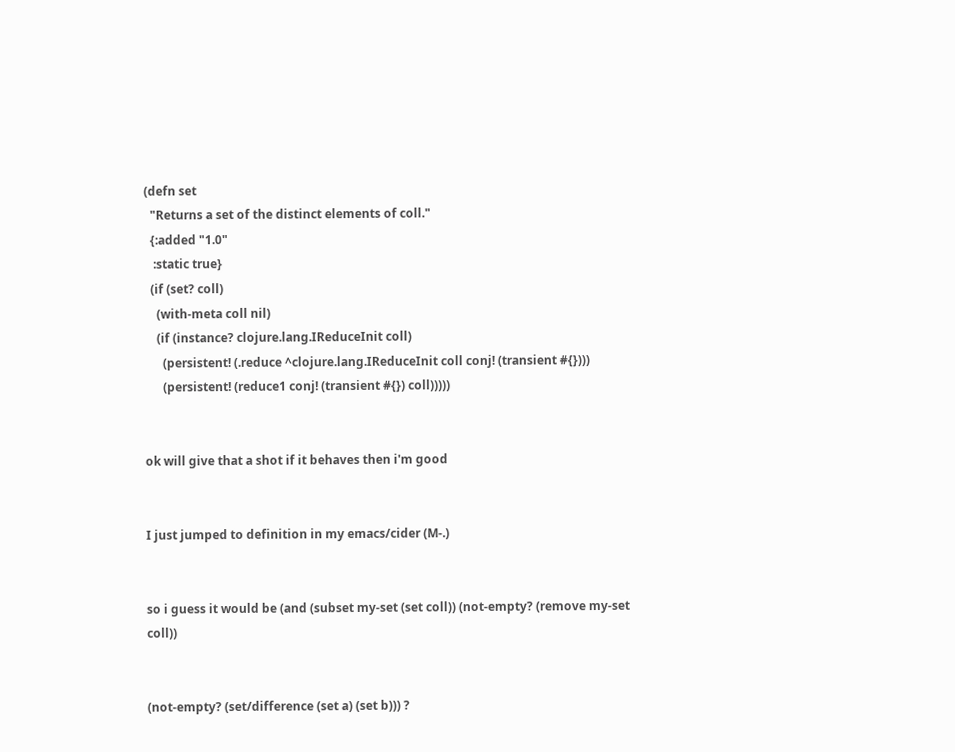(defn set
  "Returns a set of the distinct elements of coll."
  {:added "1.0"
   :static true}
  (if (set? coll)
    (with-meta coll nil)
    (if (instance? clojure.lang.IReduceInit coll)
      (persistent! (.reduce ^clojure.lang.IReduceInit coll conj! (transient #{})))
      (persistent! (reduce1 conj! (transient #{}) coll)))))


ok will give that a shot if it behaves then i'm good


I just jumped to definition in my emacs/cider (M-.)


so i guess it would be (and (subset my-set (set coll)) (not-empty? (remove my-set coll))


(not-empty? (set/difference (set a) (set b))) ?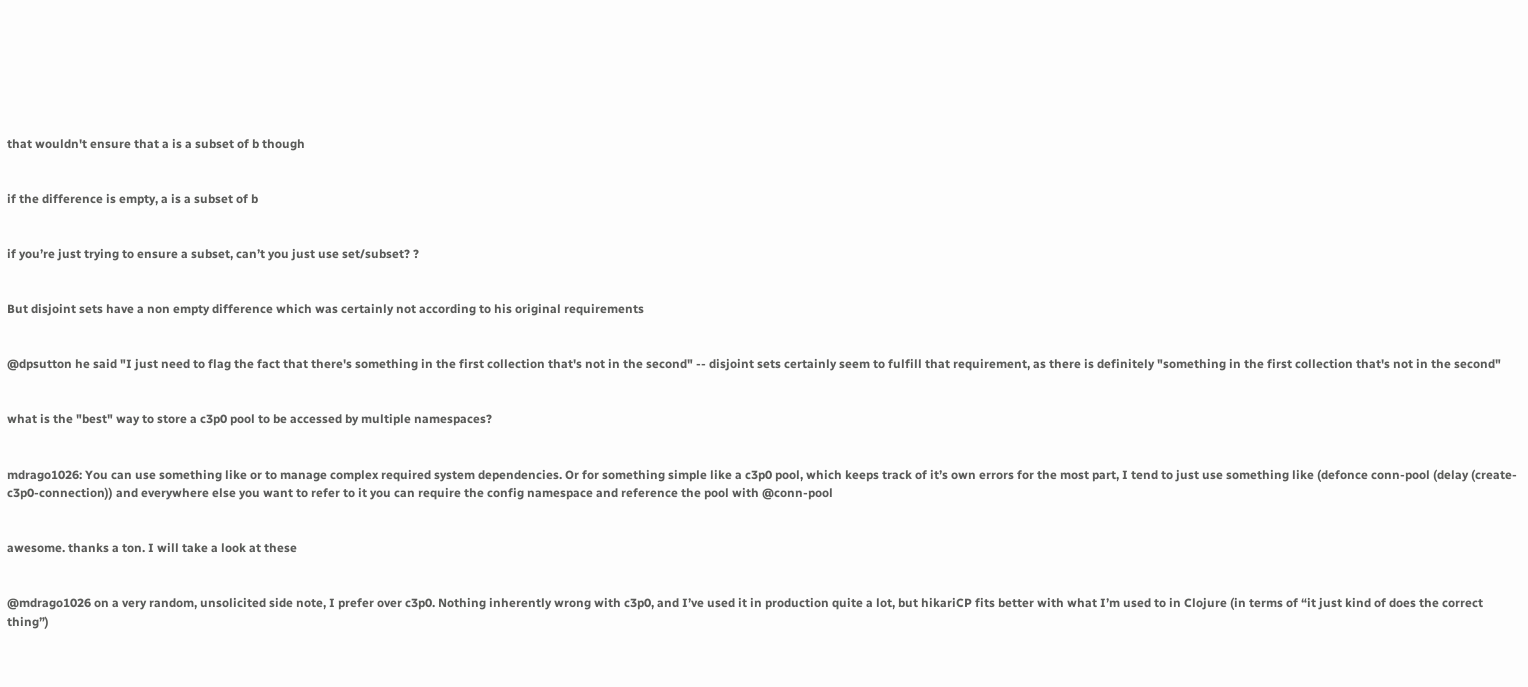that wouldn't ensure that a is a subset of b though


if the difference is empty, a is a subset of b


if you’re just trying to ensure a subset, can’t you just use set/subset? ?


But disjoint sets have a non empty difference which was certainly not according to his original requirements


@dpsutton he said "I just need to flag the fact that there's something in the first collection that's not in the second" -- disjoint sets certainly seem to fulfill that requirement, as there is definitely "something in the first collection that's not in the second"


what is the "best" way to store a c3p0 pool to be accessed by multiple namespaces?


mdrago1026: You can use something like or to manage complex required system dependencies. Or for something simple like a c3p0 pool, which keeps track of it’s own errors for the most part, I tend to just use something like (defonce conn-pool (delay (create-c3p0-connection)) and everywhere else you want to refer to it you can require the config namespace and reference the pool with @conn-pool


awesome. thanks a ton. I will take a look at these


@mdrago1026 on a very random, unsolicited side note, I prefer over c3p0. Nothing inherently wrong with c3p0, and I’ve used it in production quite a lot, but hikariCP fits better with what I’m used to in Clojure (in terms of “it just kind of does the correct thing”)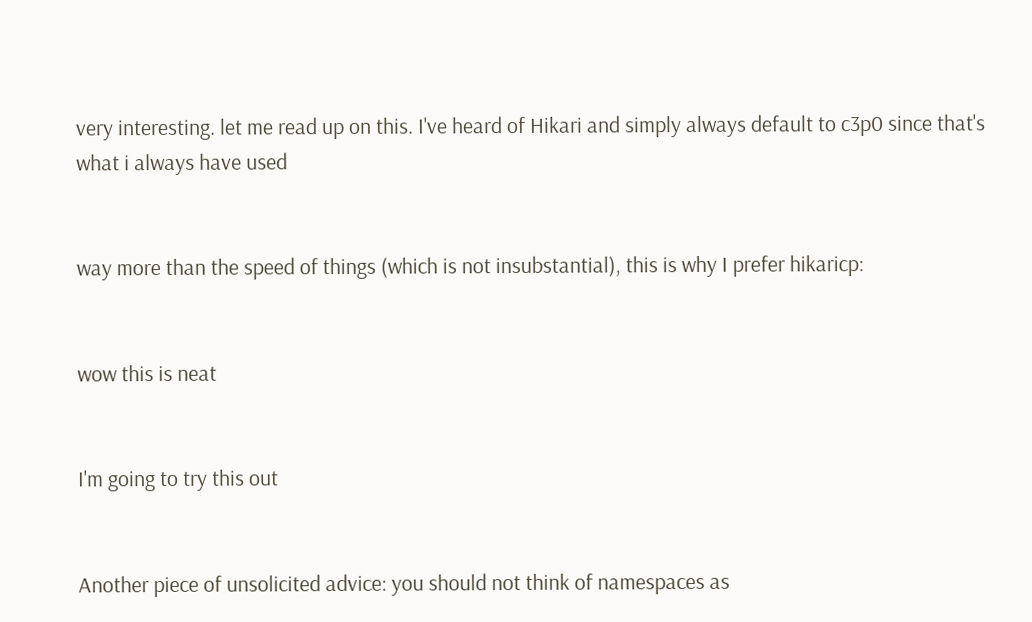very interesting. let me read up on this. I've heard of Hikari and simply always default to c3p0 since that's what i always have used


way more than the speed of things (which is not insubstantial), this is why I prefer hikaricp:


wow this is neat


I'm going to try this out


Another piece of unsolicited advice: you should not think of namespaces as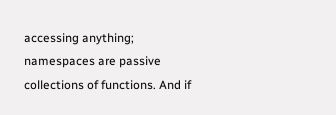accessing anything; namespaces are passive collections of functions. And if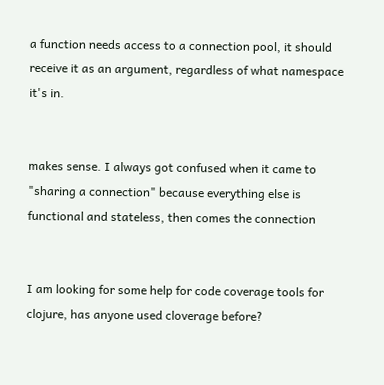a function needs access to a connection pool, it should receive it as an argument, regardless of what namespace it's in.


makes sense. I always got confused when it came to "sharing a connection" because everything else is functional and stateless, then comes the connection


I am looking for some help for code coverage tools for clojure, has anyone used cloverage before?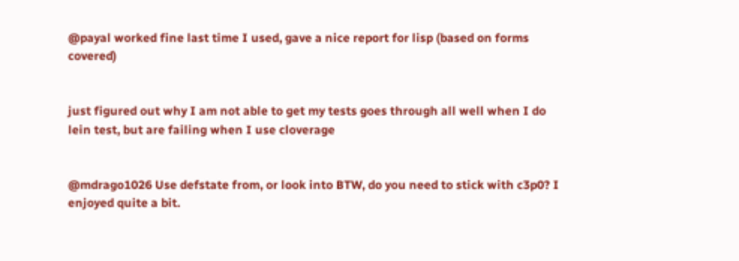@payal worked fine last time I used, gave a nice report for lisp (based on forms covered)


just figured out why I am not able to get my tests goes through all well when I do lein test, but are failing when I use cloverage


@mdrago1026 Use defstate from, or look into BTW, do you need to stick with c3p0? I enjoyed quite a bit.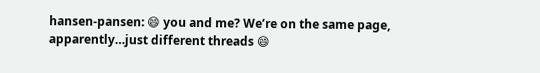hansen-pansen: 😄 you and me? We’re on the same page, apparently…just different threads 😄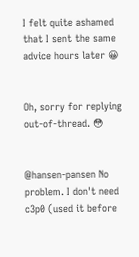I felt quite ashamed that I sent the same advice hours later 😀


Oh, sorry for replying out-of-thread. 😳


@hansen-pansen No problem. I don't need c3p0 (used it before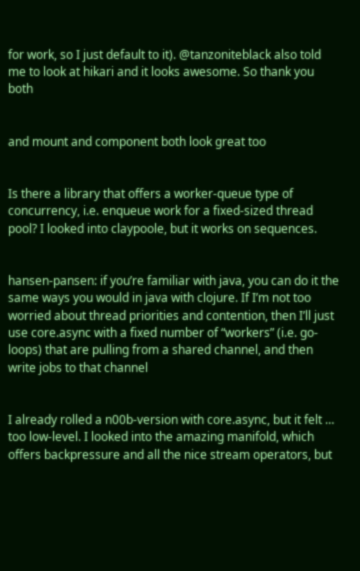for work, so I just default to it). @tanzoniteblack also told me to look at hikari and it looks awesome. So thank you both


and mount and component both look great too


Is there a library that offers a worker-queue type of concurrency, i.e. enqueue work for a fixed-sized thread pool? I looked into claypoole, but it works on sequences.


hansen-pansen: if you’re familiar with java, you can do it the same ways you would in java with clojure. If I’m not too worried about thread priorities and contention, then I’ll just use core.async with a fixed number of “workers” (i.e. go-loops) that are pulling from a shared channel, and then write jobs to that channel


I already rolled a n00b-version with core.async, but it felt … too low-level. I looked into the amazing manifold, which offers backpressure and all the nice stream operators, but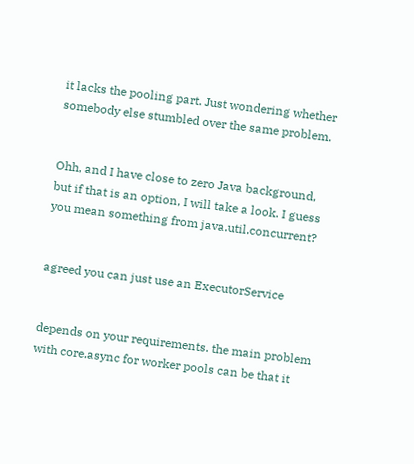it lacks the pooling part. Just wondering whether somebody else stumbled over the same problem.


Ohh, and I have close to zero Java background, but if that is an option, I will take a look. I guess you mean something from java.util.concurrent?


agreed you can just use an ExecutorService


depends on your requirements. the main problem with core.async for worker pools can be that it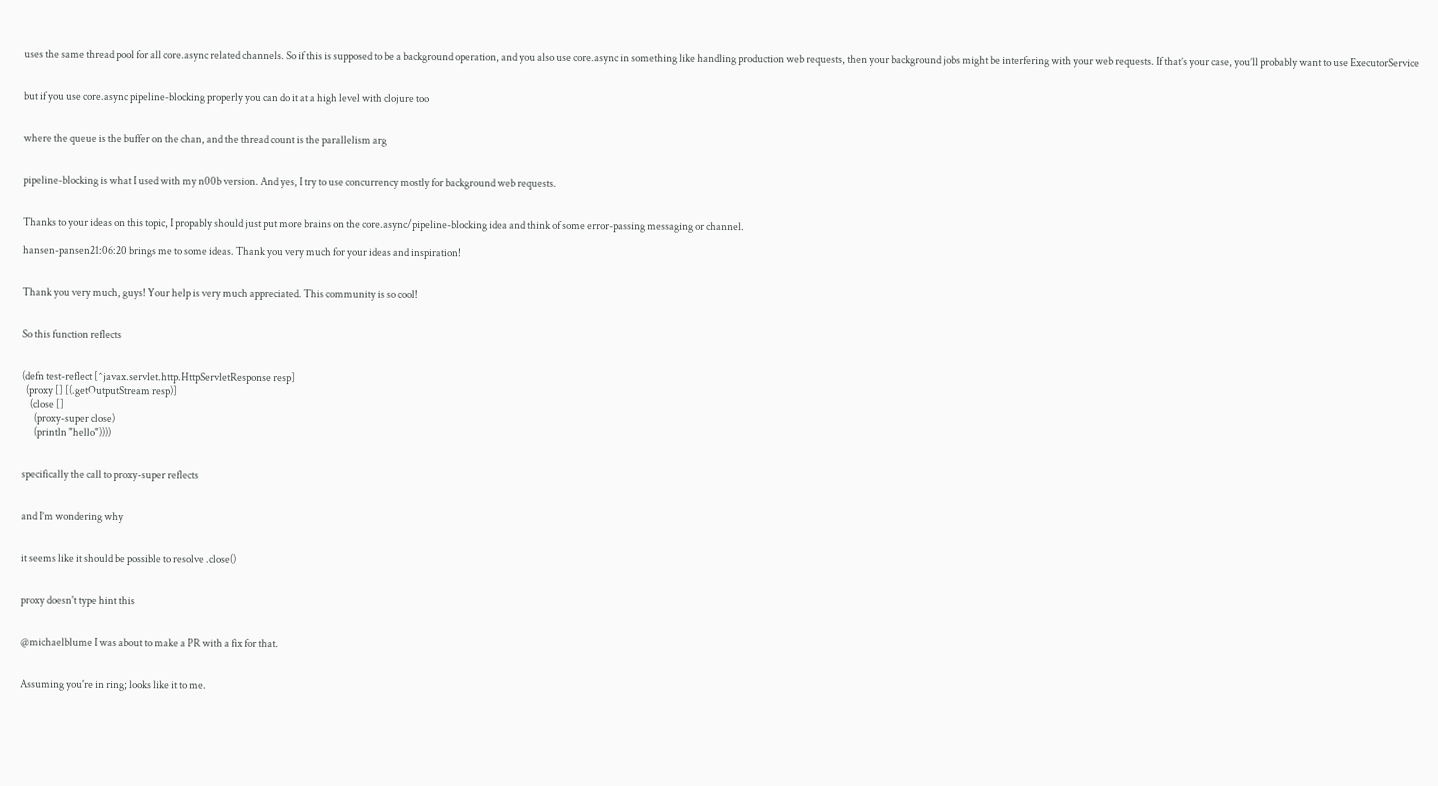uses the same thread pool for all core.async related channels. So if this is supposed to be a background operation, and you also use core.async in something like handling production web requests, then your background jobs might be interfering with your web requests. If that’s your case, you’ll probably want to use ExecutorService


but if you use core.async pipeline-blocking properly you can do it at a high level with clojure too


where the queue is the buffer on the chan, and the thread count is the parallelism arg


pipeline-blocking is what I used with my n00b version. And yes, I try to use concurrency mostly for background web requests.


Thanks to your ideas on this topic, I propably should just put more brains on the core.async/pipeline-blocking idea and think of some error-passing messaging or channel.

hansen-pansen21:06:20 brings me to some ideas. Thank you very much for your ideas and inspiration!


Thank you very much, guys! Your help is very much appreciated. This community is so cool!


So this function reflects


(defn test-reflect [^javax.servlet.http.HttpServletResponse resp]
  (proxy [] [(.getOutputStream resp)]
    (close []
      (proxy-super close)
      (println "hello"))))


specifically the call to proxy-super reflects


and I’m wondering why


it seems like it should be possible to resolve .close()


proxy doesn't type hint this


@michaelblume I was about to make a PR with a fix for that.


Assuming you're in ring; looks like it to me.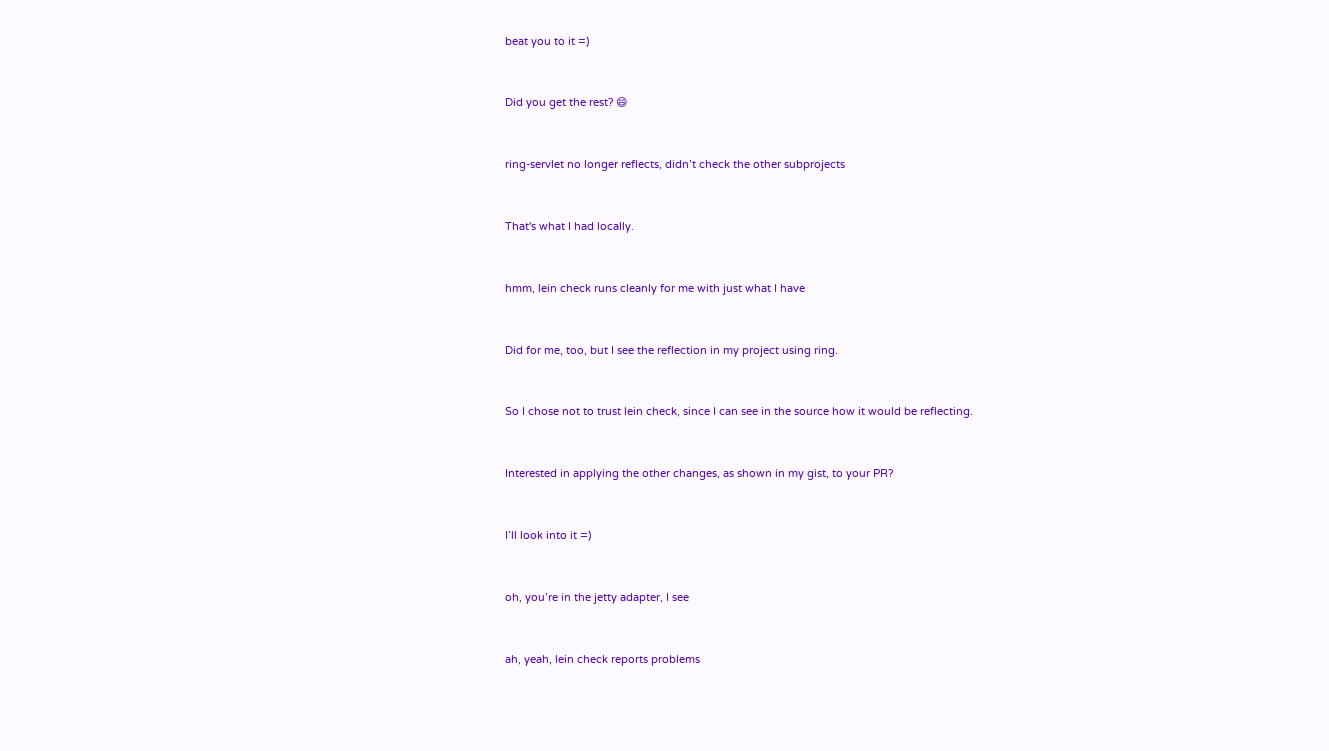beat you to it =)


Did you get the rest? 😄


ring-servlet no longer reflects, didn’t check the other subprojects


That's what I had locally.


hmm, lein check runs cleanly for me with just what I have


Did for me, too, but I see the reflection in my project using ring.


So I chose not to trust lein check, since I can see in the source how it would be reflecting.


Interested in applying the other changes, as shown in my gist, to your PR?


I’ll look into it =)


oh, you’re in the jetty adapter, I see


ah, yeah, lein check reports problems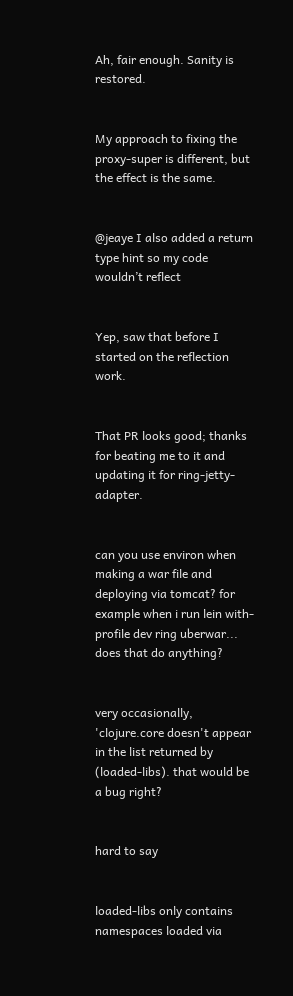Ah, fair enough. Sanity is restored.


My approach to fixing the proxy-super is different, but the effect is the same.


@jeaye I also added a return type hint so my code wouldn’t reflect


Yep, saw that before I started on the reflection work.


That PR looks good; thanks for beating me to it and updating it for ring-jetty-adapter.


can you use environ when making a war file and deploying via tomcat? for example when i run lein with-profile dev ring uberwar... does that do anything?


very occasionally, 'clojure.core doesn't appear in the list returned by (loaded-libs). that would be a bug right?


hard to say


loaded-libs only contains namespaces loaded via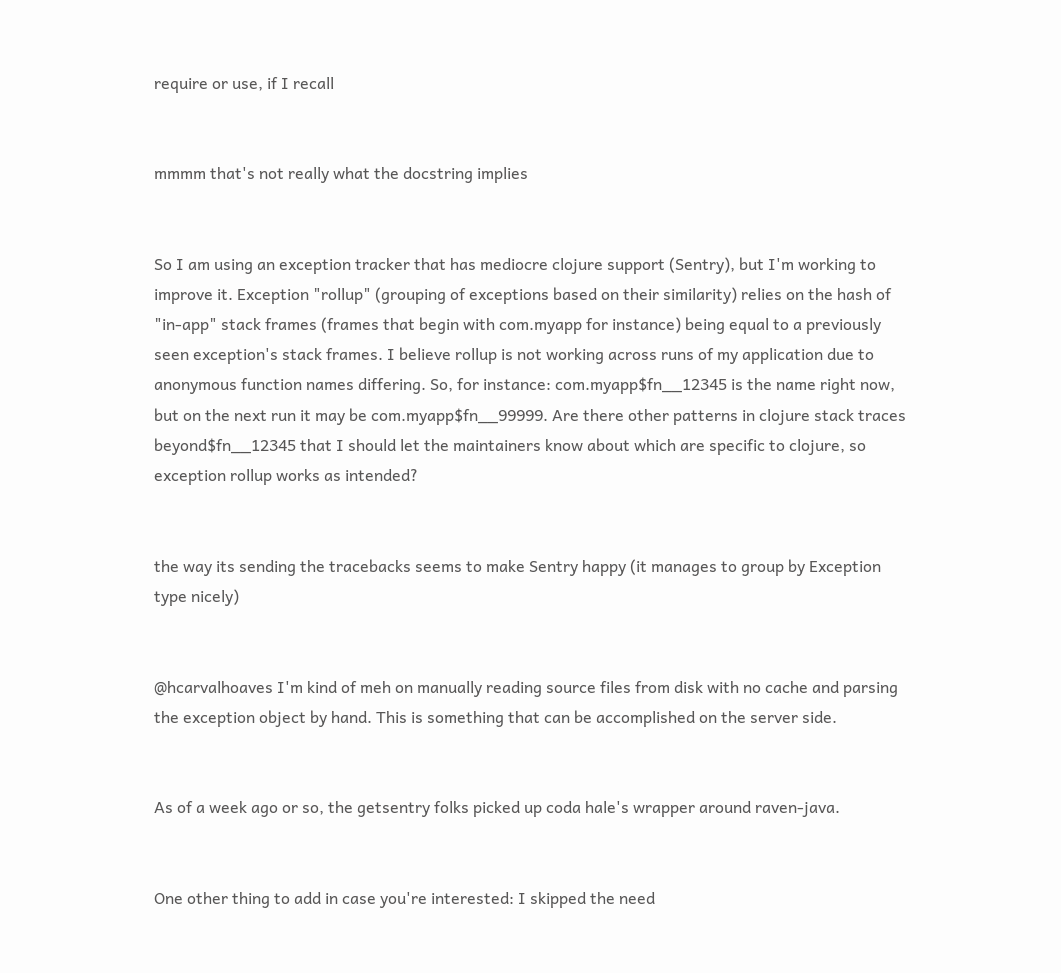require or use, if I recall


mmmm that's not really what the docstring implies


So I am using an exception tracker that has mediocre clojure support (Sentry), but I'm working to improve it. Exception "rollup" (grouping of exceptions based on their similarity) relies on the hash of "in-app" stack frames (frames that begin with com.myapp for instance) being equal to a previously seen exception's stack frames. I believe rollup is not working across runs of my application due to anonymous function names differing. So, for instance: com.myapp$fn__12345 is the name right now, but on the next run it may be com.myapp$fn__99999. Are there other patterns in clojure stack traces beyond$fn__12345 that I should let the maintainers know about which are specific to clojure, so exception rollup works as intended?


the way its sending the tracebacks seems to make Sentry happy (it manages to group by Exception type nicely)


@hcarvalhoaves I'm kind of meh on manually reading source files from disk with no cache and parsing the exception object by hand. This is something that can be accomplished on the server side.


As of a week ago or so, the getsentry folks picked up coda hale's wrapper around raven-java.


One other thing to add in case you're interested: I skipped the need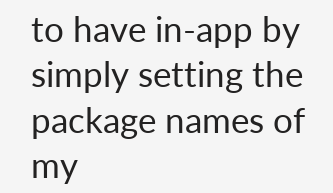to have in-app by simply setting the package names of my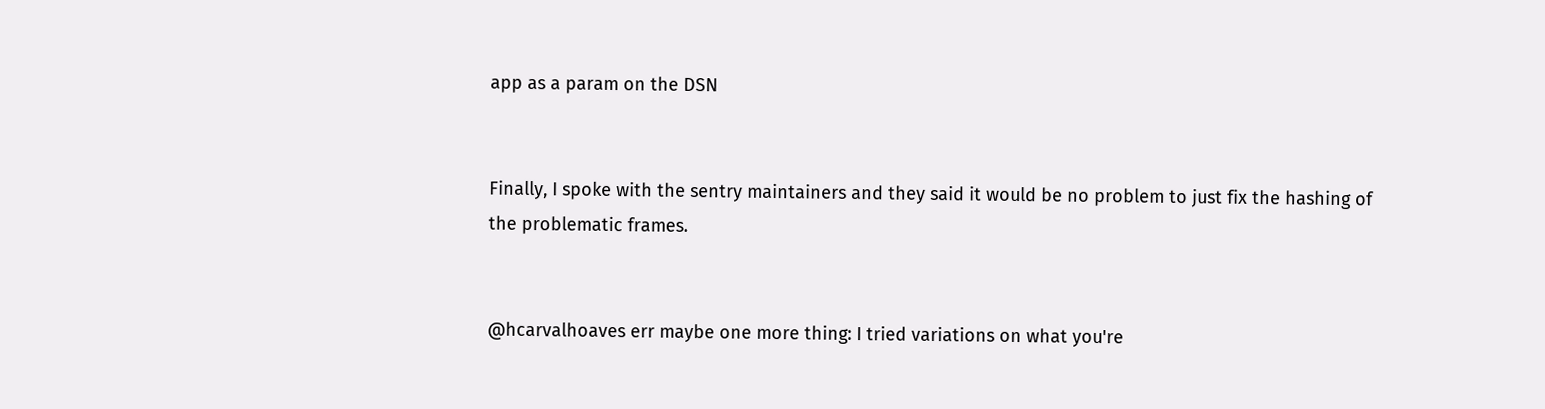app as a param on the DSN


Finally, I spoke with the sentry maintainers and they said it would be no problem to just fix the hashing of the problematic frames.


@hcarvalhoaves err maybe one more thing: I tried variations on what you're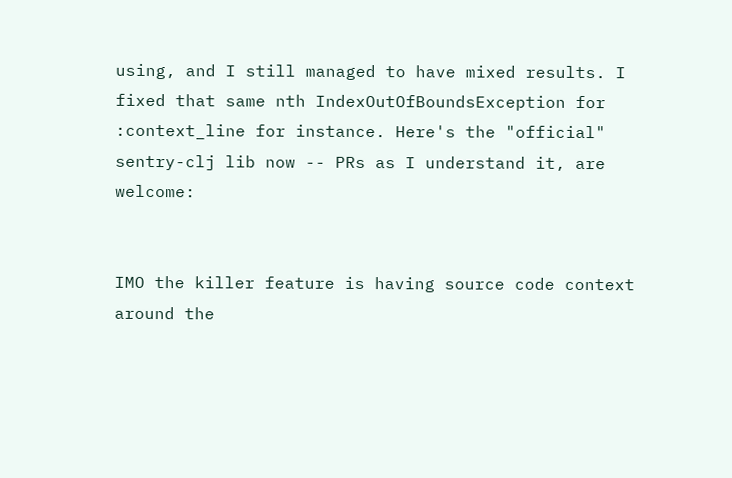using, and I still managed to have mixed results. I fixed that same nth IndexOutOfBoundsException for :context_line for instance. Here's the "official" sentry-clj lib now -- PRs as I understand it, are welcome:


IMO the killer feature is having source code context around the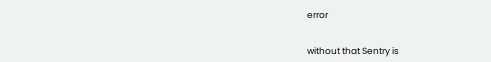error


without that Sentry is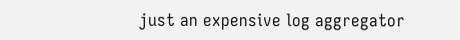just an expensive log aggregator